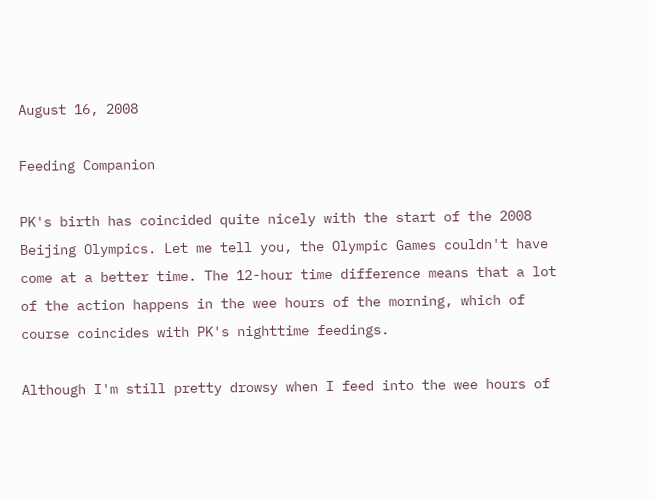August 16, 2008

Feeding Companion

PK's birth has coincided quite nicely with the start of the 2008 Beijing Olympics. Let me tell you, the Olympic Games couldn't have come at a better time. The 12-hour time difference means that a lot of the action happens in the wee hours of the morning, which of course coincides with PK's nighttime feedings.

Although I'm still pretty drowsy when I feed into the wee hours of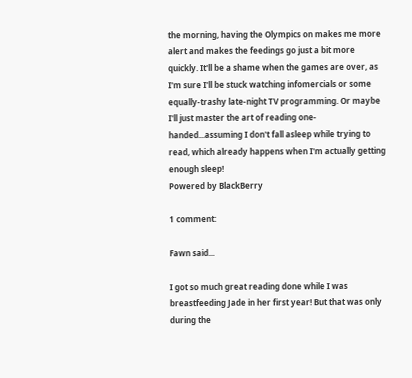the morning, having the Olympics on makes me more alert and makes the feedings go just a bit more quickly. It'll be a shame when the games are over, as I'm sure I'll be stuck watching infomercials or some equally-trashy late-night TV programming. Or maybe I'll just master the art of reading one-handed...assuming I don't fall asleep while trying to read, which already happens when I'm actually getting enough sleep!
Powered by BlackBerry

1 comment:

Fawn said...

I got so much great reading done while I was breastfeeding Jade in her first year! But that was only during the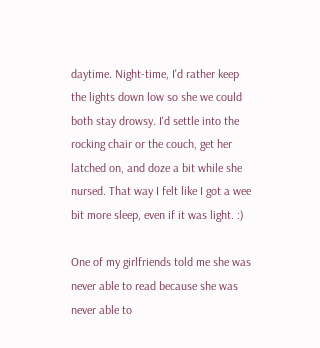daytime. Night-time, I'd rather keep the lights down low so she we could both stay drowsy. I'd settle into the rocking chair or the couch, get her latched on, and doze a bit while she nursed. That way I felt like I got a wee bit more sleep, even if it was light. :)

One of my girlfriends told me she was never able to read because she was never able to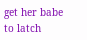get her babe to latch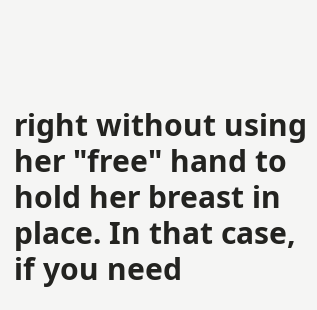right without using her "free" hand to hold her breast in place. In that case, if you need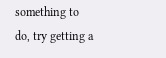something to do, try getting a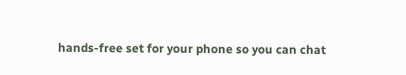hands-free set for your phone so you can chat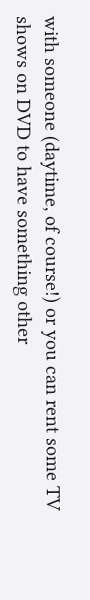with someone (daytime, of course!) or you can rent some TV shows on DVD to have something other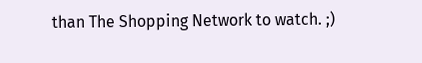than The Shopping Network to watch. ;)